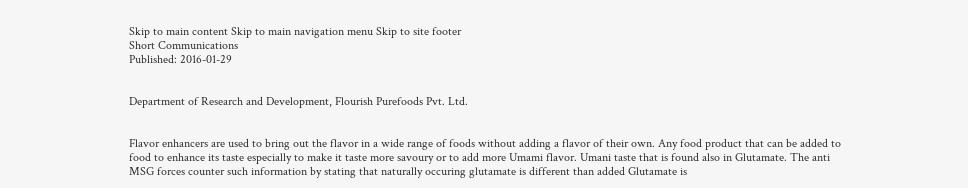Skip to main content Skip to main navigation menu Skip to site footer
Short Communications
Published: 2016-01-29


Department of Research and Development, Flourish Purefoods Pvt. Ltd.


Flavor enhancers are used to bring out the flavor in a wide range of foods without adding a flavor of their own. Any food product that can be added to food to enhance its taste especially to make it taste more savoury or to add more Umami flavor. Umani taste that is found also in Glutamate. The anti MSG forces counter such information by stating that naturally occuring glutamate is different than added Glutamate is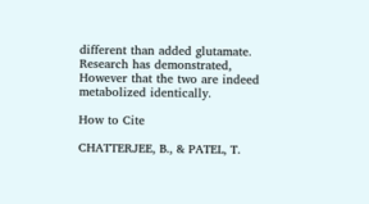different than added glutamate. Research has demonstrated, However that the two are indeed metabolized identically.

How to Cite

CHATTERJEE, B., & PATEL, T.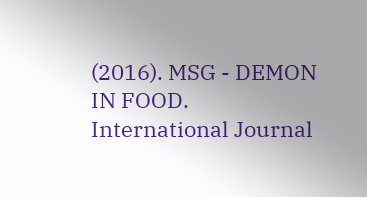(2016). MSG - DEMON IN FOOD. International Journal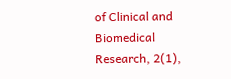of Clinical and Biomedical Research, 2(1),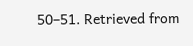50–51. Retrieved from